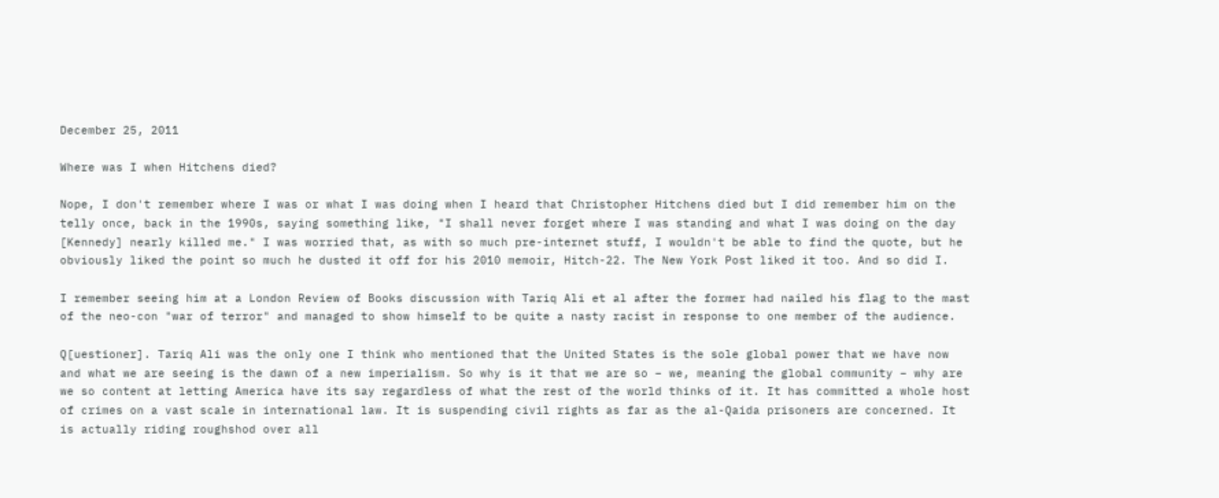December 25, 2011

Where was I when Hitchens died?

Nope, I don't remember where I was or what I was doing when I heard that Christopher Hitchens died but I did remember him on the telly once, back in the 1990s, saying something like, "I shall never forget where I was standing and what I was doing on the day [Kennedy] nearly killed me." I was worried that, as with so much pre-internet stuff, I wouldn't be able to find the quote, but he obviously liked the point so much he dusted it off for his 2010 memoir, Hitch-22. The New York Post liked it too. And so did I.

I remember seeing him at a London Review of Books discussion with Tariq Ali et al after the former had nailed his flag to the mast of the neo-con "war of terror" and managed to show himself to be quite a nasty racist in response to one member of the audience.

Q[uestioner]. Tariq Ali was the only one I think who mentioned that the United States is the sole global power that we have now and what we are seeing is the dawn of a new imperialism. So why is it that we are so – we, meaning the global community – why are we so content at letting America have its say regardless of what the rest of the world thinks of it. It has committed a whole host of crimes on a vast scale in international law. It is suspending civil rights as far as the al-Qaida prisoners are concerned. It is actually riding roughshod over all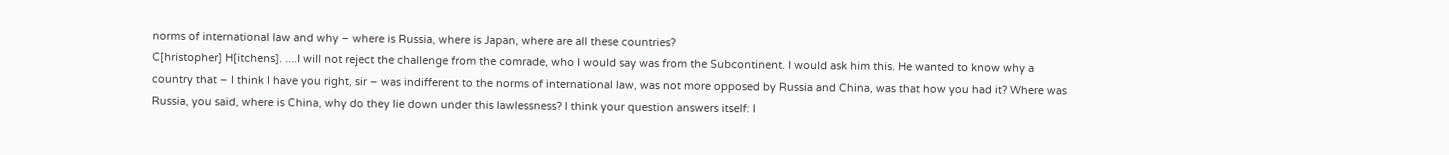norms of international law and why – where is Russia, where is Japan, where are all these countries?
C[hristopher] H[itchens]. ....I will not reject the challenge from the comrade, who I would say was from the Subcontinent. I would ask him this. He wanted to know why a country that – I think I have you right, sir – was indifferent to the norms of international law, was not more opposed by Russia and China, was that how you had it? Where was Russia, you said, where is China, why do they lie down under this lawlessness? I think your question answers itself: I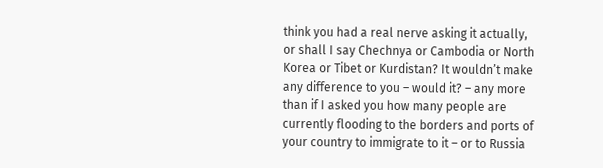think you had a real nerve asking it actually, or shall I say Chechnya or Cambodia or North Korea or Tibet or Kurdistan? It wouldn’t make any difference to you – would it? – any more than if I asked you how many people are currently flooding to the borders and ports of your country to immigrate to it – or to Russia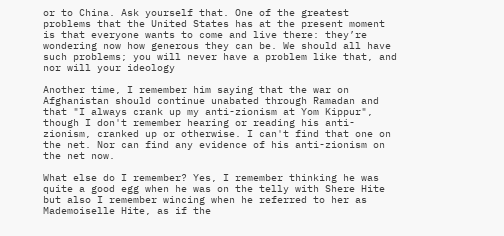or to China. Ask yourself that. One of the greatest problems that the United States has at the present moment is that everyone wants to come and live there: they’re wondering now how generous they can be. We should all have such problems; you will never have a problem like that, and nor will your ideology

Another time, I remember him saying that the war on Afghanistan should continue unabated through Ramadan and that "I always crank up my anti-zionism at Yom Kippur", though I don't remember hearing or reading his anti-zionism, cranked up or otherwise. I can't find that one on the net. Nor can find any evidence of his anti-zionism on the net now.

What else do I remember? Yes, I remember thinking he was quite a good egg when he was on the telly with Shere Hite but also I remember wincing when he referred to her as Mademoiselle Hite, as if the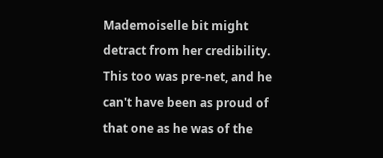Mademoiselle bit might detract from her credibility. This too was pre-net, and he can't have been as proud of that one as he was of the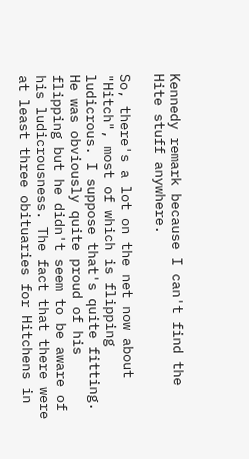Kennedy remark because I can't find the Hite stuff anywhere.

So, there's a lot on the net now about "Hitch", most of which is flipping ludicrous. I suppose that's quite fitting. He was obviously quite proud of his flipping but he didn't seem to be aware of his ludicrousness. The fact that there were at least three obituaries for Hitchens in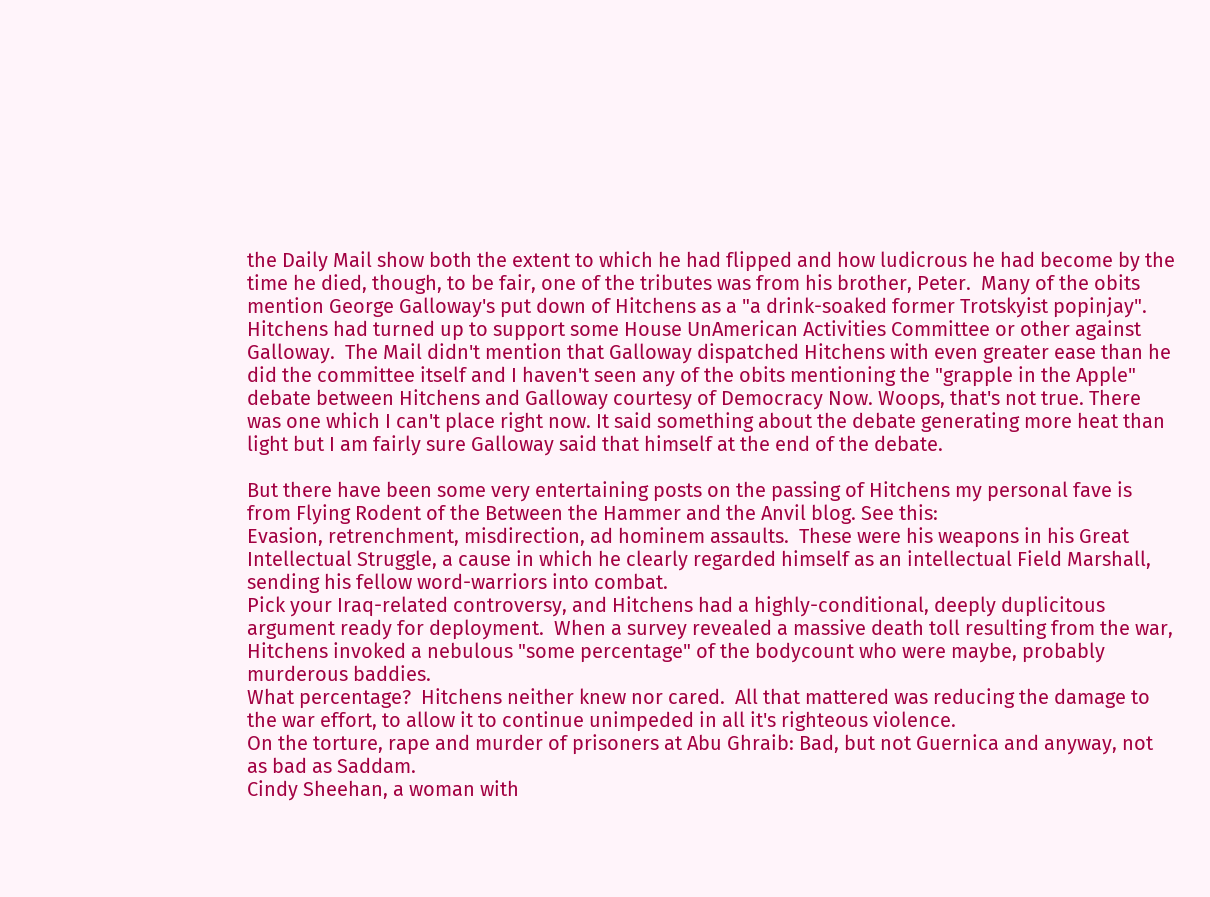the Daily Mail show both the extent to which he had flipped and how ludicrous he had become by the time he died, though, to be fair, one of the tributes was from his brother, Peter.  Many of the obits mention George Galloway's put down of Hitchens as a "a drink-soaked former Trotskyist popinjay". Hitchens had turned up to support some House UnAmerican Activities Committee or other against Galloway.  The Mail didn't mention that Galloway dispatched Hitchens with even greater ease than he did the committee itself and I haven't seen any of the obits mentioning the "grapple in the Apple" debate between Hitchens and Galloway courtesy of Democracy Now. Woops, that's not true. There was one which I can't place right now. It said something about the debate generating more heat than light but I am fairly sure Galloway said that himself at the end of the debate.

But there have been some very entertaining posts on the passing of Hitchens my personal fave is from Flying Rodent of the Between the Hammer and the Anvil blog. See this:
Evasion, retrenchment, misdirection, ad hominem assaults.  These were his weapons in his Great Intellectual Struggle, a cause in which he clearly regarded himself as an intellectual Field Marshall, sending his fellow word-warriors into combat.
Pick your Iraq-related controversy, and Hitchens had a highly-conditional, deeply duplicitous argument ready for deployment.  When a survey revealed a massive death toll resulting from the war, Hitchens invoked a nebulous "some percentage" of the bodycount who were maybe, probably murderous baddies.
What percentage?  Hitchens neither knew nor cared.  All that mattered was reducing the damage to the war effort, to allow it to continue unimpeded in all it's righteous violence.
On the torture, rape and murder of prisoners at Abu Ghraib: Bad, but not Guernica and anyway, not as bad as Saddam.
Cindy Sheehan, a woman with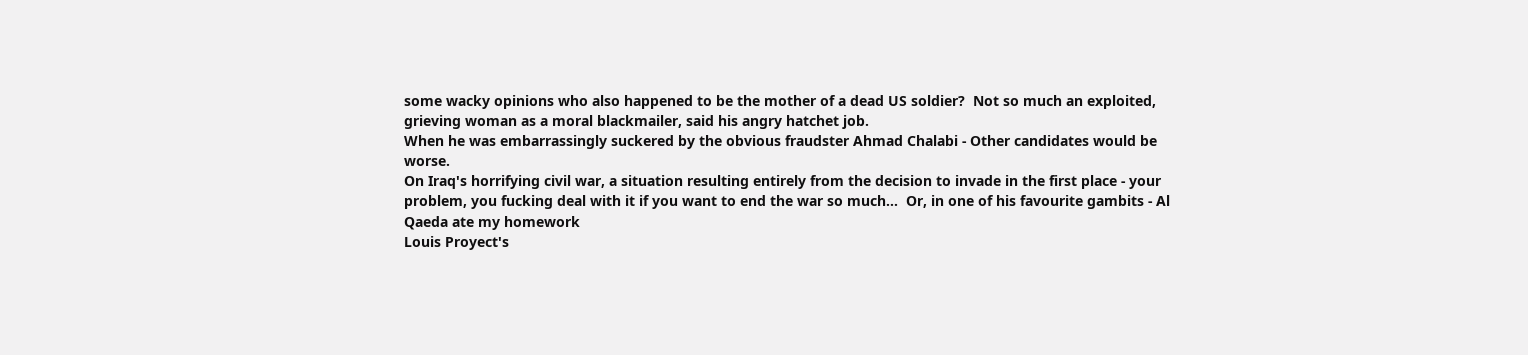some wacky opinions who also happened to be the mother of a dead US soldier?  Not so much an exploited, grieving woman as a moral blackmailer, said his angry hatchet job.
When he was embarrassingly suckered by the obvious fraudster Ahmad Chalabi - Other candidates would be worse.
On Iraq's horrifying civil war, a situation resulting entirely from the decision to invade in the first place - your problem, you fucking deal with it if you want to end the war so much...  Or, in one of his favourite gambits - Al Qaeda ate my homework
Louis Proyect's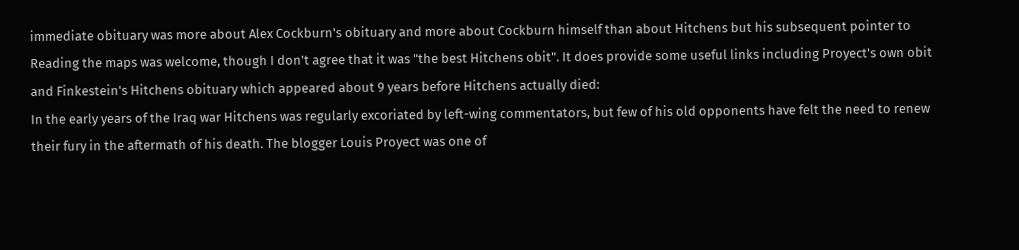immediate obituary was more about Alex Cockburn's obituary and more about Cockburn himself than about Hitchens but his subsequent pointer to Reading the maps was welcome, though I don't agree that it was "the best Hitchens obit". It does provide some useful links including Proyect's own obit and Finkestein's Hitchens obituary which appeared about 9 years before Hitchens actually died:
In the early years of the Iraq war Hitchens was regularly excoriated by left-wing commentators, but few of his old opponents have felt the need to renew their fury in the aftermath of his death. The blogger Louis Proyect was one of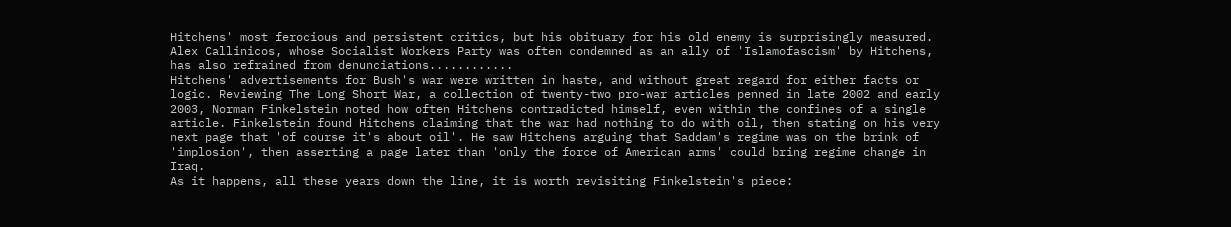Hitchens' most ferocious and persistent critics, but his obituary for his old enemy is surprisingly measured. Alex Callinicos, whose Socialist Workers Party was often condemned as an ally of 'Islamofascism' by Hitchens, has also refrained from denunciations............
Hitchens' advertisements for Bush's war were written in haste, and without great regard for either facts or logic. Reviewing The Long Short War, a collection of twenty-two pro-war articles penned in late 2002 and early 2003, Norman Finkelstein noted how often Hitchens contradicted himself, even within the confines of a single article. Finkelstein found Hitchens claiming that the war had nothing to do with oil, then stating on his very next page that 'of course it's about oil'. He saw Hitchens arguing that Saddam's regime was on the brink of 'implosion', then asserting a page later than 'only the force of American arms' could bring regime change in Iraq.
As it happens, all these years down the line, it is worth revisiting Finkelstein's piece: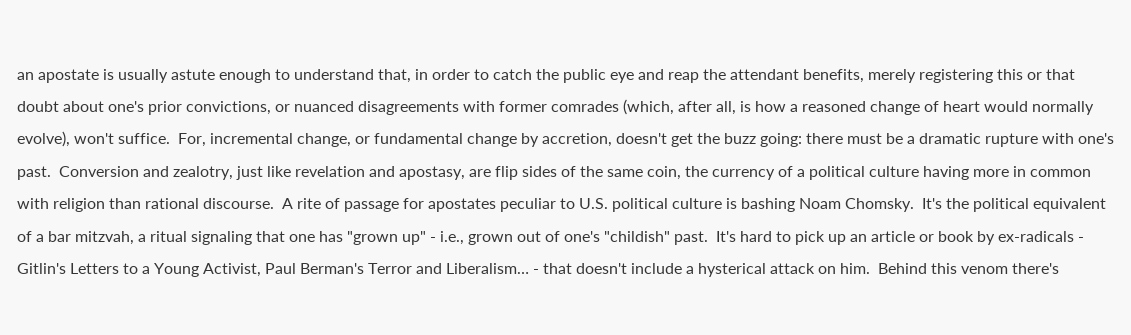an apostate is usually astute enough to understand that, in order to catch the public eye and reap the attendant benefits, merely registering this or that doubt about one's prior convictions, or nuanced disagreements with former comrades (which, after all, is how a reasoned change of heart would normally evolve), won't suffice.  For, incremental change, or fundamental change by accretion, doesn't get the buzz going: there must be a dramatic rupture with one's past.  Conversion and zealotry, just like revelation and apostasy, are flip sides of the same coin, the currency of a political culture having more in common with religion than rational discourse.  A rite of passage for apostates peculiar to U.S. political culture is bashing Noam Chomsky.  It's the political equivalent of a bar mitzvah, a ritual signaling that one has "grown up" - i.e., grown out of one's "childish" past.  It's hard to pick up an article or book by ex-radicals - Gitlin's Letters to a Young Activist, Paul Berman's Terror and Liberalism… - that doesn't include a hysterical attack on him.  Behind this venom there's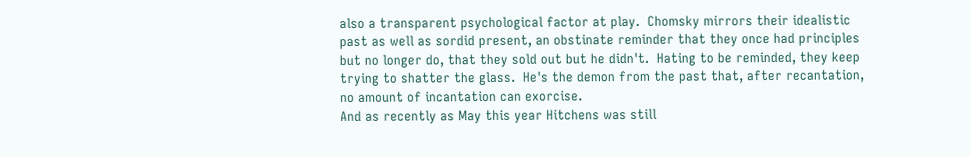also a transparent psychological factor at play.  Chomsky mirrors their idealistic past as well as sordid present, an obstinate reminder that they once had principles but no longer do, that they sold out but he didn't.  Hating to be reminded, they keep trying to shatter the glass.  He's the demon from the past that, after recantation, no amount of incantation can exorcise.
And as recently as May this year Hitchens was still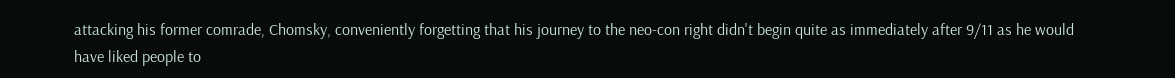attacking his former comrade, Chomsky, conveniently forgetting that his journey to the neo-con right didn't begin quite as immediately after 9/11 as he would have liked people to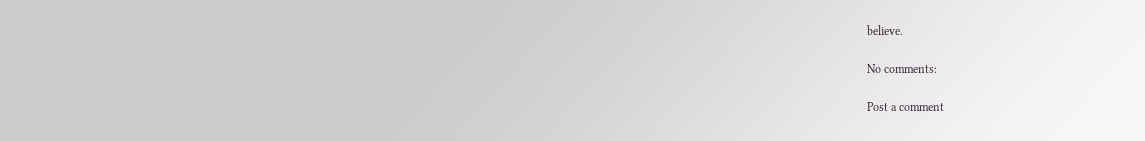believe.

No comments:

Post a comment